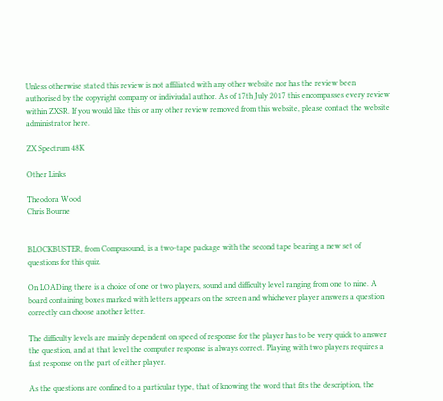Unless otherwise stated this review is not affiliated with any other website nor has the review been authorised by the copyright company or indiviudal author. As of 17th July 2017 this encompasses every review within ZXSR. If you would like this or any other review removed from this website, please contact the website administrator here.

ZX Spectrum 48K

Other Links

Theodora Wood
Chris Bourne


BLOCKBUSTER, from Compusound, is a two-tape package with the second tape bearing a new set of questions for this quiz.

On LOADing there is a choice of one or two players, sound and difficulty level ranging from one to nine. A board containing boxes marked with letters appears on the screen and whichever player answers a question correctly can choose another letter.

The difficulty levels are mainly dependent on speed of response for the player has to be very quick to answer the question, and at that level the computer response is always correct. Playing with two players requires a fast response on the part of either player.

As the questions are confined to a particular type, that of knowing the word that fits the description, the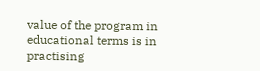value of the program in educational terms is in practising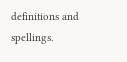definitions and spellings.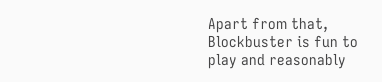Apart from that, Blockbuster is fun to play and reasonably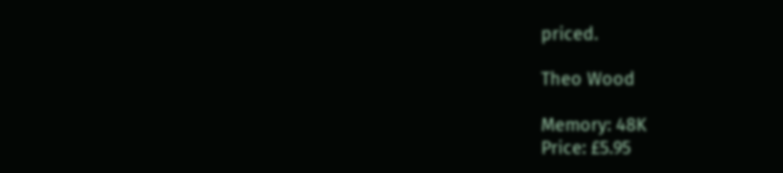priced.

Theo Wood

Memory: 48K
Price: £5.95